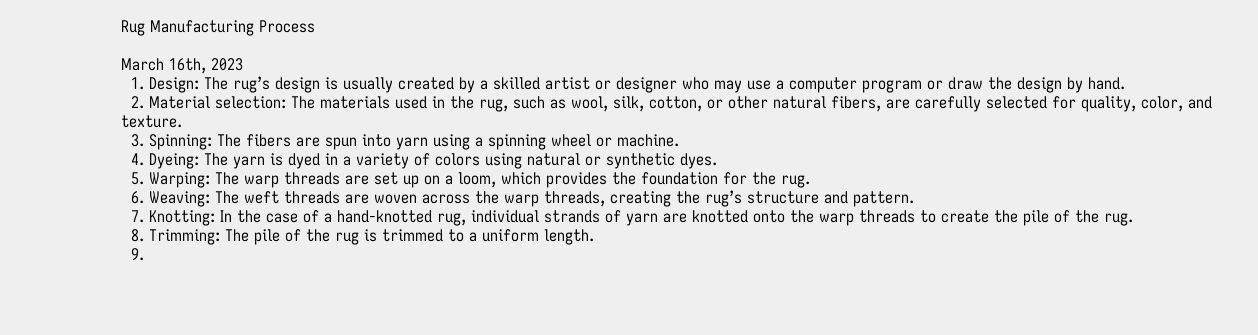Rug Manufacturing Process

March 16th, 2023
  1. Design: The rug’s design is usually created by a skilled artist or designer who may use a computer program or draw the design by hand.
  2. Material selection: The materials used in the rug, such as wool, silk, cotton, or other natural fibers, are carefully selected for quality, color, and texture.
  3. Spinning: The fibers are spun into yarn using a spinning wheel or machine.
  4. Dyeing: The yarn is dyed in a variety of colors using natural or synthetic dyes.
  5. Warping: The warp threads are set up on a loom, which provides the foundation for the rug.
  6. Weaving: The weft threads are woven across the warp threads, creating the rug’s structure and pattern.
  7. Knotting: In the case of a hand-knotted rug, individual strands of yarn are knotted onto the warp threads to create the pile of the rug.
  8. Trimming: The pile of the rug is trimmed to a uniform length.
  9.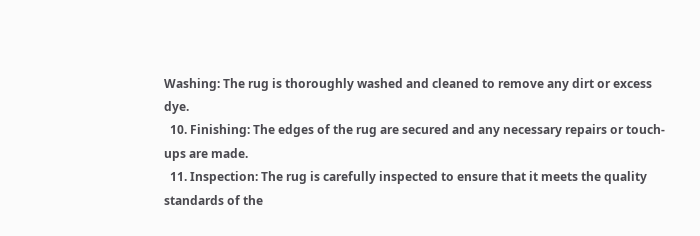Washing: The rug is thoroughly washed and cleaned to remove any dirt or excess dye.
  10. Finishing: The edges of the rug are secured and any necessary repairs or touch-ups are made.
  11. Inspection: The rug is carefully inspected to ensure that it meets the quality standards of the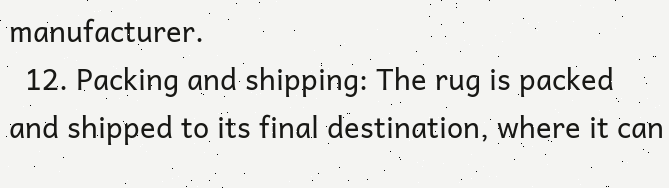manufacturer.
  12. Packing and shipping: The rug is packed and shipped to its final destination, where it can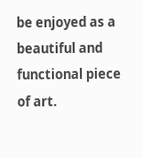be enjoyed as a beautiful and functional piece of art.